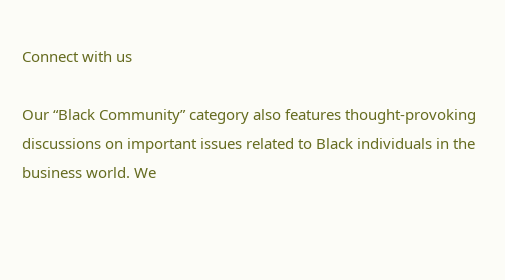Connect with us

Our “Black Community” category also features thought-provoking discussions on important issues related to Black individuals in the business world. We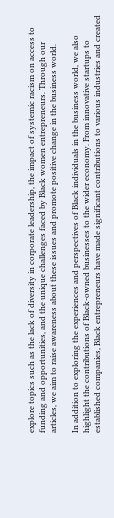explore topics such as the lack of diversity in corporate leadership, the impact of systemic racism on access to funding and opportunities, and the unique challenges faced by Black women entrepreneurs. Through our articles, we aim to raise awareness about these issues and promote positive change in the business world.

In addition to exploring the experiences and perspectives of Black individuals in the business world, we also highlight the contributions of Black-owned businesses to the wider economy. From innovative startups to established companies, Black entrepreneurs have made significant contributions to various industries and created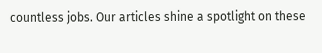countless jobs. Our articles shine a spotlight on these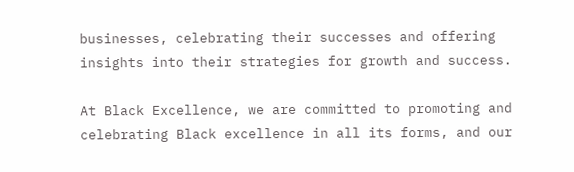businesses, celebrating their successes and offering insights into their strategies for growth and success.

At Black Excellence, we are committed to promoting and celebrating Black excellence in all its forms, and our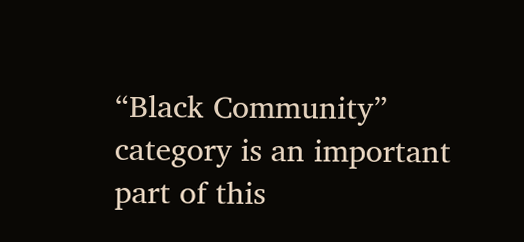“Black Community” category is an important part of this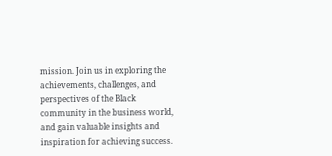mission. Join us in exploring the achievements, challenges, and perspectives of the Black community in the business world, and gain valuable insights and inspiration for achieving success.